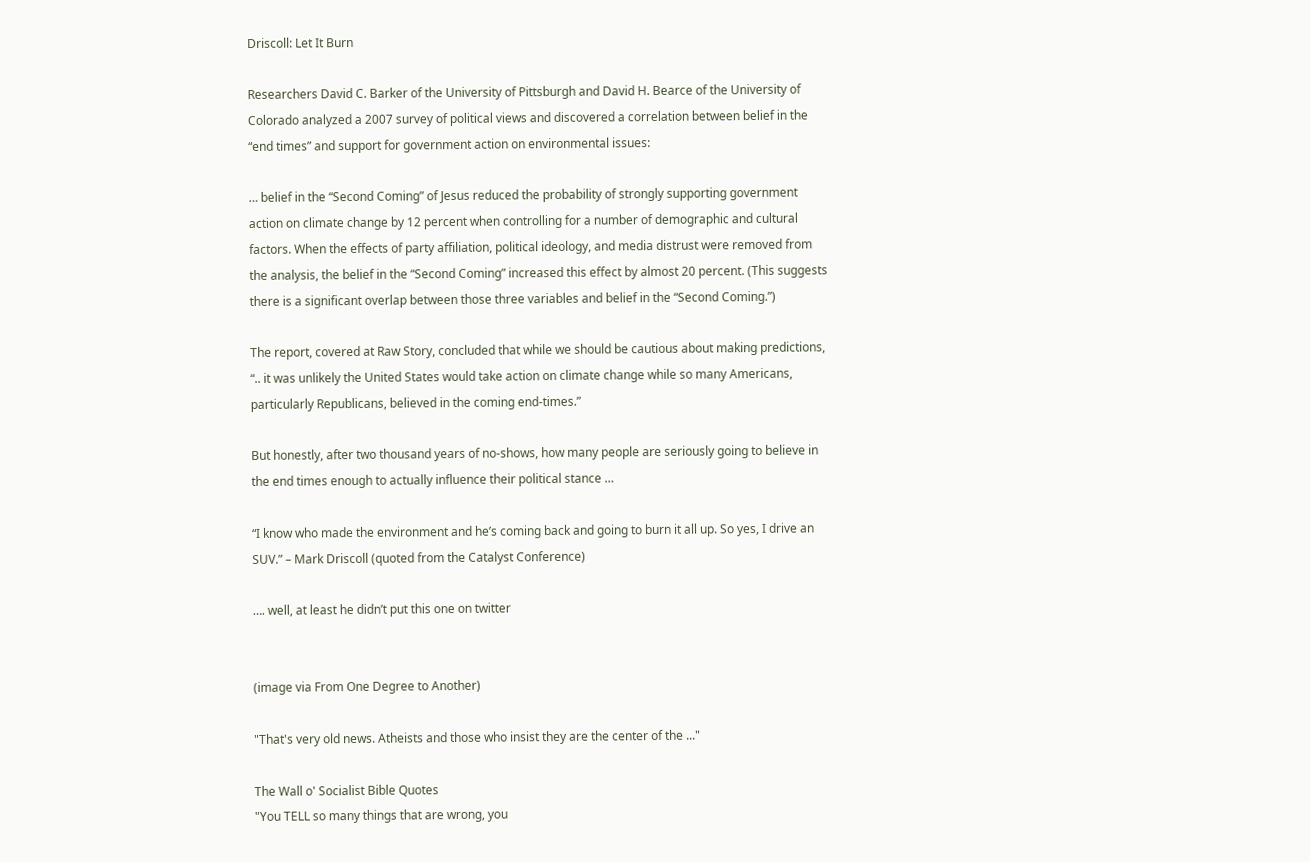Driscoll: Let It Burn

Researchers David C. Barker of the University of Pittsburgh and David H. Bearce of the University of Colorado analyzed a 2007 survey of political views and discovered a correlation between belief in the “end times” and support for government action on environmental issues:

… belief in the “Second Coming” of Jesus reduced the probability of strongly supporting government action on climate change by 12 percent when controlling for a number of demographic and cultural factors. When the effects of party affiliation, political ideology, and media distrust were removed from the analysis, the belief in the “Second Coming” increased this effect by almost 20 percent. (This suggests there is a significant overlap between those three variables and belief in the “Second Coming.”)

The report, covered at Raw Story, concluded that while we should be cautious about making predictions, “.. it was unlikely the United States would take action on climate change while so many Americans, particularly Republicans, believed in the coming end-times.”

But honestly, after two thousand years of no-shows, how many people are seriously going to believe in the end times enough to actually influence their political stance …

“I know who made the environment and he’s coming back and going to burn it all up. So yes, I drive an SUV.” – Mark Driscoll (quoted from the Catalyst Conference)

…. well, at least he didn’t put this one on twitter


(image via From One Degree to Another)

"That's very old news. Atheists and those who insist they are the center of the ..."

The Wall o' Socialist Bible Quotes
"You TELL so many things that are wrong, you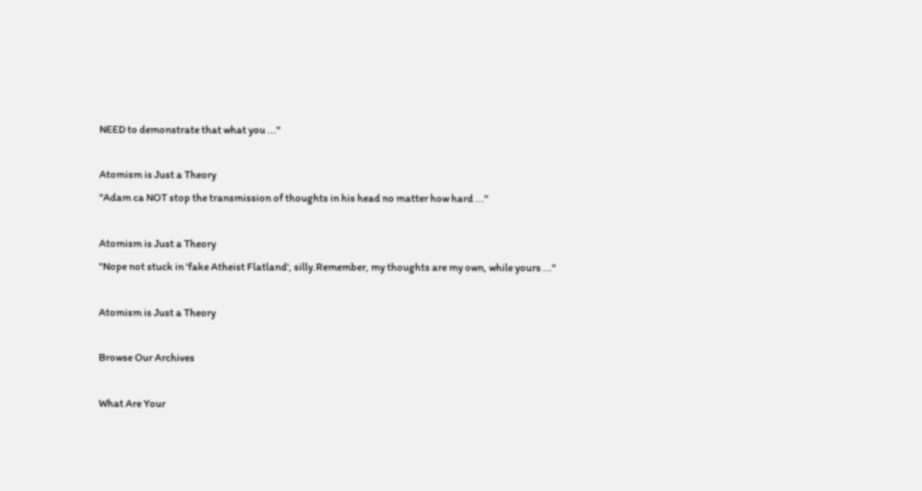NEED to demonstrate that what you ..."

Atomism is Just a Theory
"Adam ca NOT stop the transmission of thoughts in his head no matter how hard ..."

Atomism is Just a Theory
"Nope not stuck in 'fake Atheist Flatland', silly.Remember, my thoughts are my own, while yours ..."

Atomism is Just a Theory

Browse Our Archives

What Are Your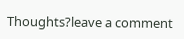Thoughts?leave a comment